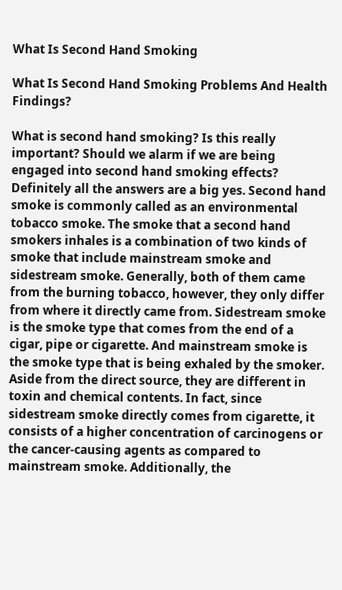What Is Second Hand Smoking

What Is Second Hand Smoking Problems And Health Findings?

What is second hand smoking? Is this really important? Should we alarm if we are being engaged into second hand smoking effects? Definitely all the answers are a big yes. Second hand smoke is commonly called as an environmental tobacco smoke. The smoke that a second hand smokers inhales is a combination of two kinds of smoke that include mainstream smoke and sidestream smoke. Generally, both of them came from the burning tobacco, however, they only differ from where it directly came from. Sidestream smoke is the smoke type that comes from the end of a cigar, pipe or cigarette. And mainstream smoke is the smoke type that is being exhaled by the smoker. Aside from the direct source, they are different in toxin and chemical contents. In fact, since sidestream smoke directly comes from cigarette, it consists of a higher concentration of carcinogens or the cancer-causing agents as compared to mainstream smoke. Additionally, the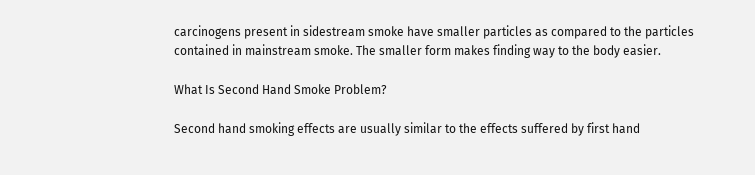carcinogens present in sidestream smoke have smaller particles as compared to the particles contained in mainstream smoke. The smaller form makes finding way to the body easier.

What Is Second Hand Smoke Problem?

Second hand smoking effects are usually similar to the effects suffered by first hand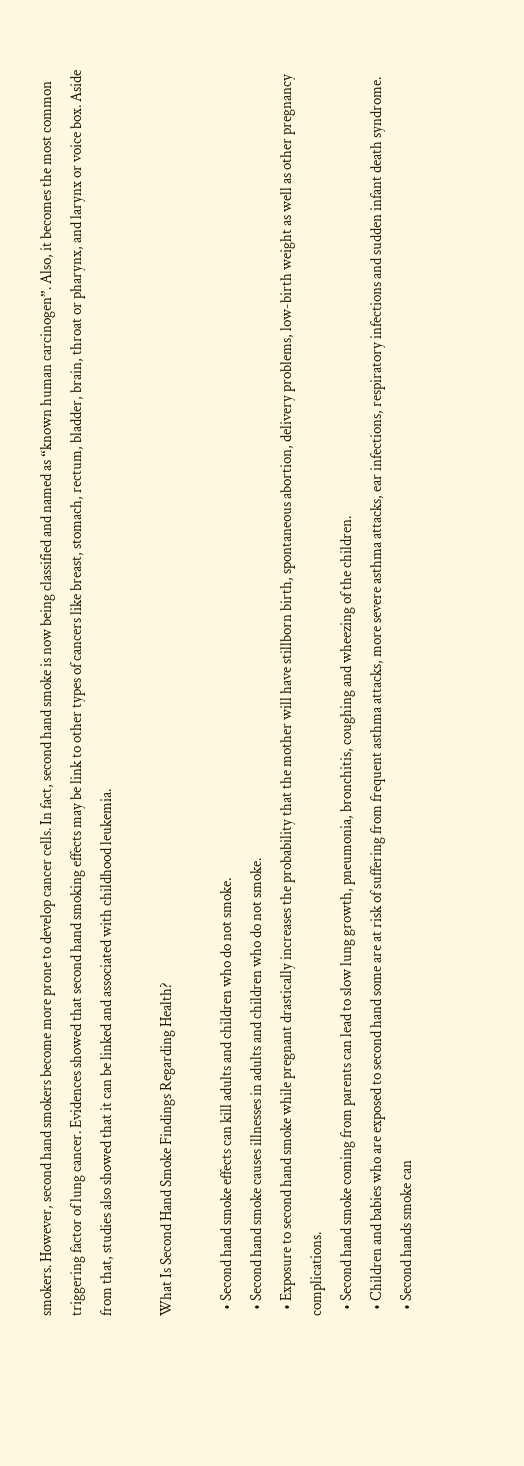smokers. However, second hand smokers become more prone to develop cancer cells. In fact, second hand smoke is now being classified and named as “known human carcinogen”. Also, it becomes the most common triggering factor of lung cancer. Evidences showed that second hand smoking effects may be link to other types of cancers like breast, stomach, rectum, bladder, brain, throat or pharynx, and larynx or voice box. Aside from that, studies also showed that it can be linked and associated with childhood leukemia.

What Is Second Hand Smoke Findings Regarding Health?

  • Second hand smoke effects can kill adults and children who do not smoke.
  • Second hand smoke causes illnesses in adults and children who do not smoke.
  • Exposure to second hand smoke while pregnant drastically increases the probability that the mother will have stillborn birth, spontaneous abortion, delivery problems, low-birth weight as well as other pregnancy complications.
  • Second hand smoke coming from parents can lead to slow lung growth, pneumonia, bronchitis, coughing and wheezing of the children.
  • Children and babies who are exposed to second hand some are at risk of suffering from frequent asthma attacks, more severe asthma attacks, ear infections, respiratory infections and sudden infant death syndrome.
  • Second hands smoke can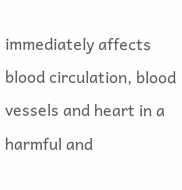immediately affects blood circulation, blood vessels and heart in a harmful and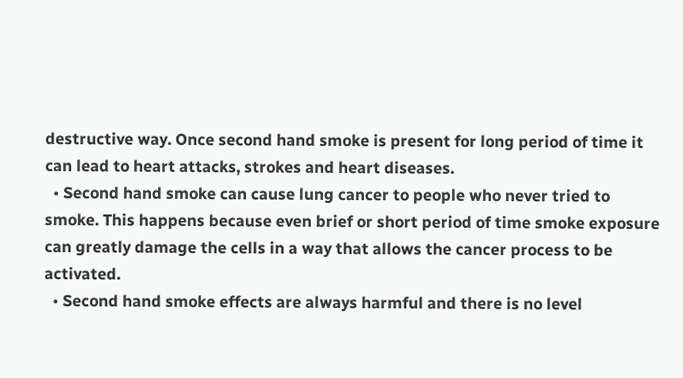destructive way. Once second hand smoke is present for long period of time it can lead to heart attacks, strokes and heart diseases.
  • Second hand smoke can cause lung cancer to people who never tried to smoke. This happens because even brief or short period of time smoke exposure can greatly damage the cells in a way that allows the cancer process to be activated.
  • Second hand smoke effects are always harmful and there is no level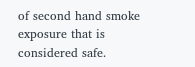of second hand smoke exposure that is considered safe.